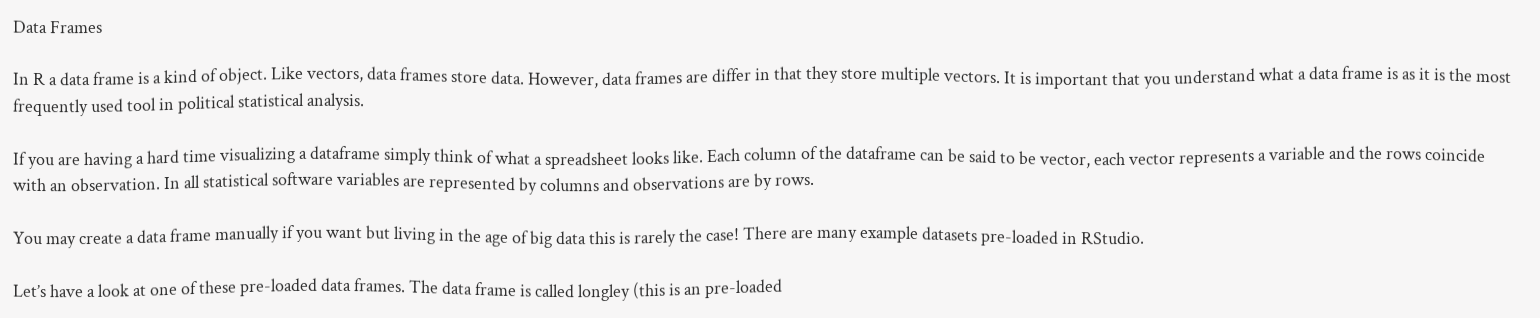Data Frames

In R a data frame is a kind of object. Like vectors, data frames store data. However, data frames are differ in that they store multiple vectors. It is important that you understand what a data frame is as it is the most frequently used tool in political statistical analysis.

If you are having a hard time visualizing a dataframe simply think of what a spreadsheet looks like. Each column of the dataframe can be said to be vector, each vector represents a variable and the rows coincide with an observation. In all statistical software variables are represented by columns and observations are by rows.

You may create a data frame manually if you want but living in the age of big data this is rarely the case! There are many example datasets pre-loaded in RStudio.

Let’s have a look at one of these pre-loaded data frames. The data frame is called longley (this is an pre-loaded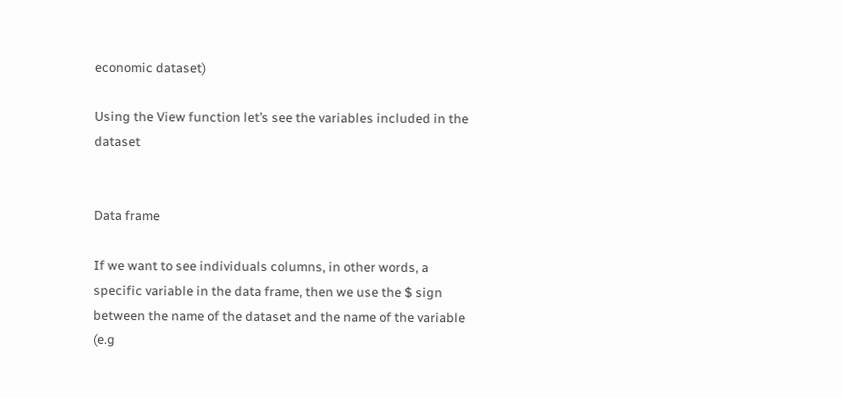economic dataset)

Using the View function let’s see the variables included in the dataset


Data frame

If we want to see individuals columns, in other words, a specific variable in the data frame, then we use the $ sign between the name of the dataset and the name of the variable (e.g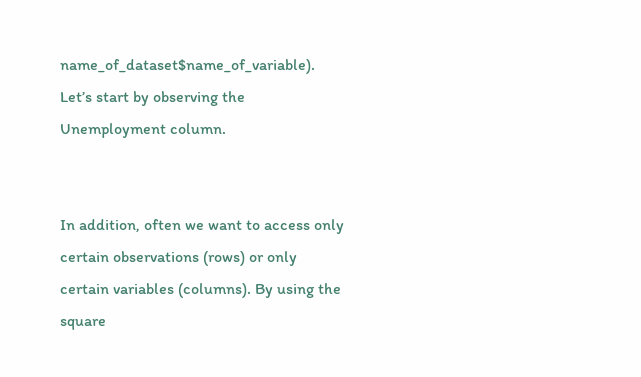name_of_dataset$name_of_variable). Let’s start by observing the Unemployment column.


In addition, often we want to access only certain observations (rows) or only certain variables (columns). By using the square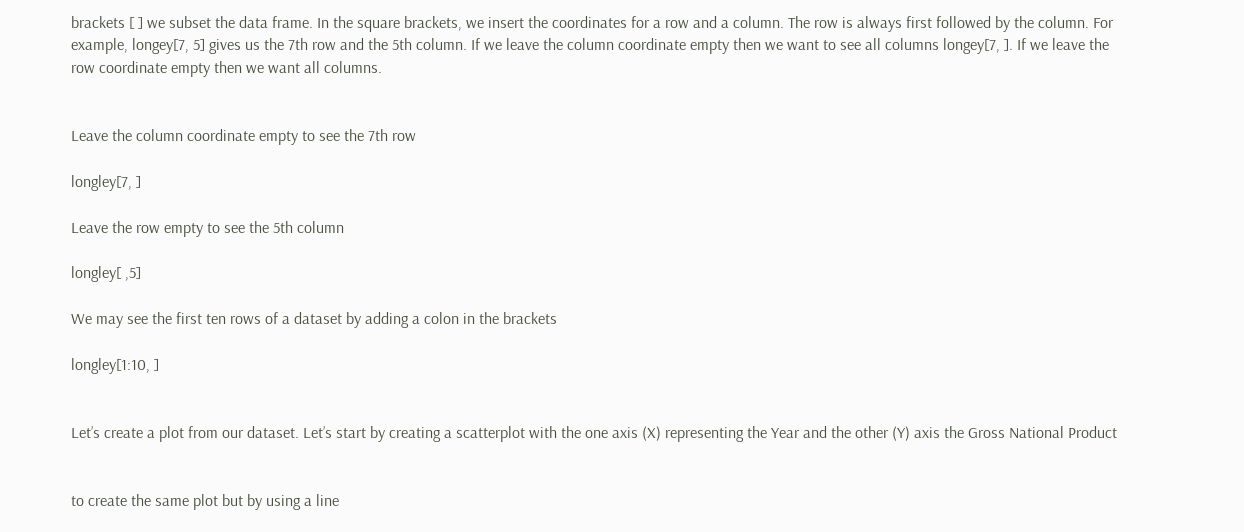brackets [ ] we subset the data frame. In the square brackets, we insert the coordinates for a row and a column. The row is always first followed by the column. For example, longey[7, 5] gives us the 7th row and the 5th column. If we leave the column coordinate empty then we want to see all columns longey[7, ]. If we leave the row coordinate empty then we want all columns.


Leave the column coordinate empty to see the 7th row

longley[7, ]

Leave the row empty to see the 5th column

longley[ ,5]

We may see the first ten rows of a dataset by adding a colon in the brackets

longley[1:10, ]


Let’s create a plot from our dataset. Let’s start by creating a scatterplot with the one axis (X) representing the Year and the other (Y) axis the Gross National Product


to create the same plot but by using a line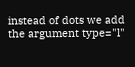instead of dots we add the argument type="l"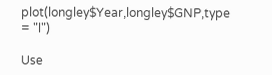plot(longley$Year,longley$GNP,type = "l")

Use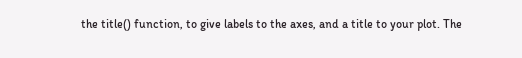the title() function, to give labels to the axes, and a title to your plot. The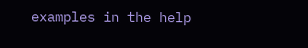examples in the help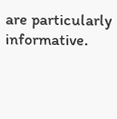are particularly informative.